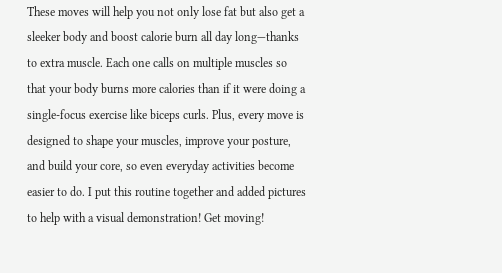These moves will help you not only lose fat but also get a sleeker body and boost calorie burn all day long—thanks to extra muscle. Each one calls on multiple muscles so that your body burns more calories than if it were doing a single-focus exercise like biceps curls. Plus, every move is designed to shape your muscles, improve your posture, and build your core, so even everyday activities become easier to do. I put this routine together and added pictures to help with a visual demonstration! Get moving!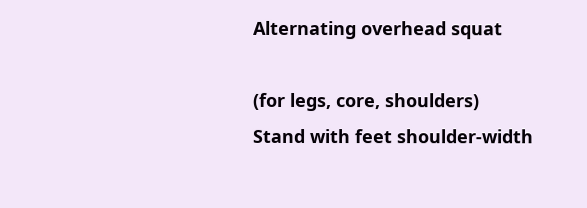Alternating overhead squat

(for legs, core, shoulders)
Stand with feet shoulder-width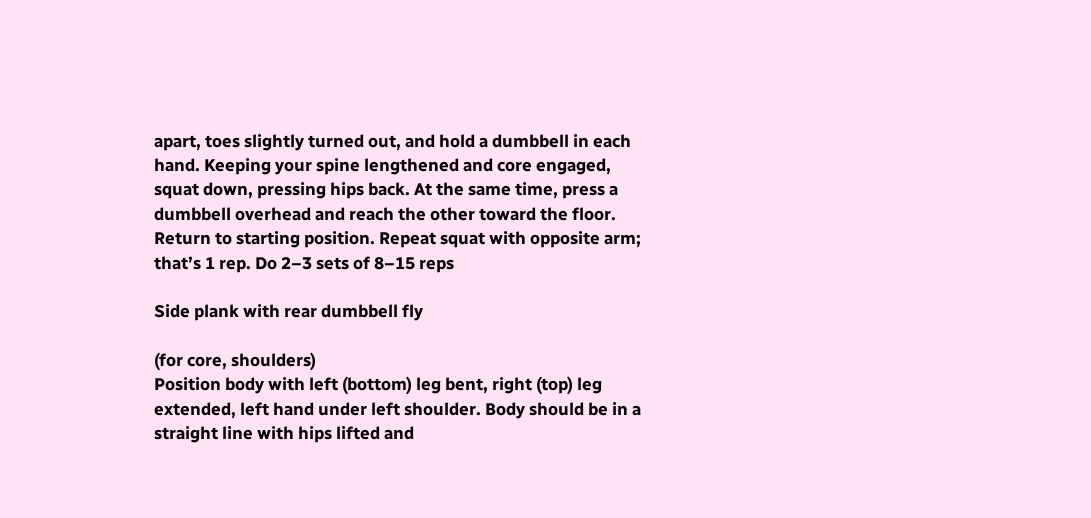apart, toes slightly turned out, and hold a dumbbell in each hand. Keeping your spine lengthened and core engaged, squat down, pressing hips back. At the same time, press a dumbbell overhead and reach the other toward the floor. Return to starting position. Repeat squat with opposite arm; that’s 1 rep. Do 2–3 sets of 8–15 reps

Side plank with rear dumbbell fly

(for core, shoulders)
Position body with left (bottom) leg bent, right (top) leg extended, left hand under left shoulder. Body should be in a straight line with hips lifted and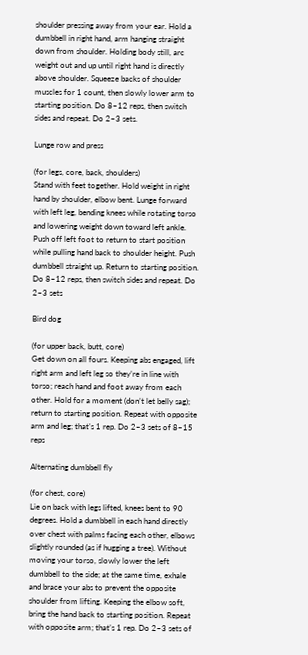shoulder pressing away from your ear. Hold a dumbbell in right hand, arm hanging straight down from shoulder. Holding body still, arc weight out and up until right hand is directly above shoulder. Squeeze backs of shoulder muscles for 1 count, then slowly lower arm to starting position. Do 8–12 reps, then switch sides and repeat. Do 2–3 sets.

Lunge row and press

(for legs, core, back, shoulders)
Stand with feet together. Hold weight in right hand by shoulder, elbow bent. Lunge forward with left leg, bending knees while rotating torso and lowering weight down toward left ankle. Push off left foot to return to start position while pulling hand back to shoulder height. Push dumbbell straight up. Return to starting position. Do 8–12 reps, then switch sides and repeat. Do 2–3 sets

Bird dog

(for upper back, butt, core)
Get down on all fours. Keeping abs engaged, lift right arm and left leg so they’re in line with torso; reach hand and foot away from each other. Hold for a moment (don’t let belly sag); return to starting position. Repeat with opposite arm and leg; that’s 1 rep. Do 2–3 sets of 8–15 reps

Alternating dumbbell fly

(for chest, core)
Lie on back with legs lifted, knees bent to 90 degrees. Hold a dumbbell in each hand directly over chest with palms facing each other, elbows slightly rounded (as if hugging a tree). Without moving your torso, slowly lower the left dumbbell to the side; at the same time, exhale and brace your abs to prevent the opposite shoulder from lifting. Keeping the elbow soft, bring the hand back to starting position. Repeat with opposite arm; that’s 1 rep. Do 2–3 sets of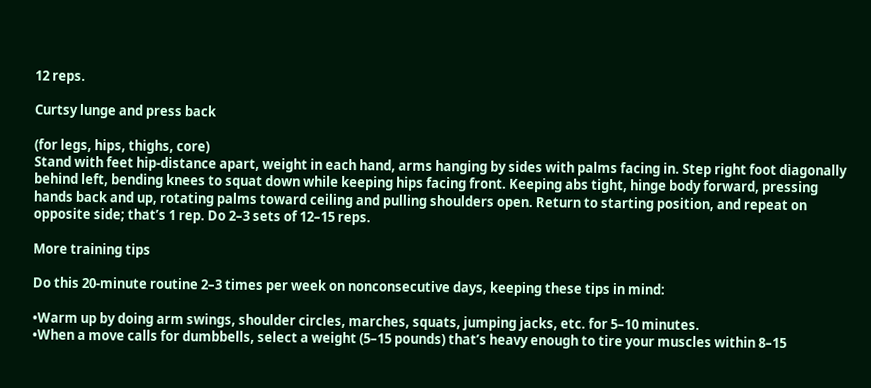12 reps.

Curtsy lunge and press back

(for legs, hips, thighs, core)
Stand with feet hip-distance apart, weight in each hand, arms hanging by sides with palms facing in. Step right foot diagonally behind left, bending knees to squat down while keeping hips facing front. Keeping abs tight, hinge body forward, pressing hands back and up, rotating palms toward ceiling and pulling shoulders open. Return to starting position, and repeat on opposite side; that’s 1 rep. Do 2–3 sets of 12–15 reps.

More training tips

Do this 20-minute routine 2–3 times per week on nonconsecutive days, keeping these tips in mind:

•Warm up by doing arm swings, shoulder circles, marches, squats, jumping jacks, etc. for 5–10 minutes.
•When a move calls for dumbbells, select a weight (5–15 pounds) that’s heavy enough to tire your muscles within 8–15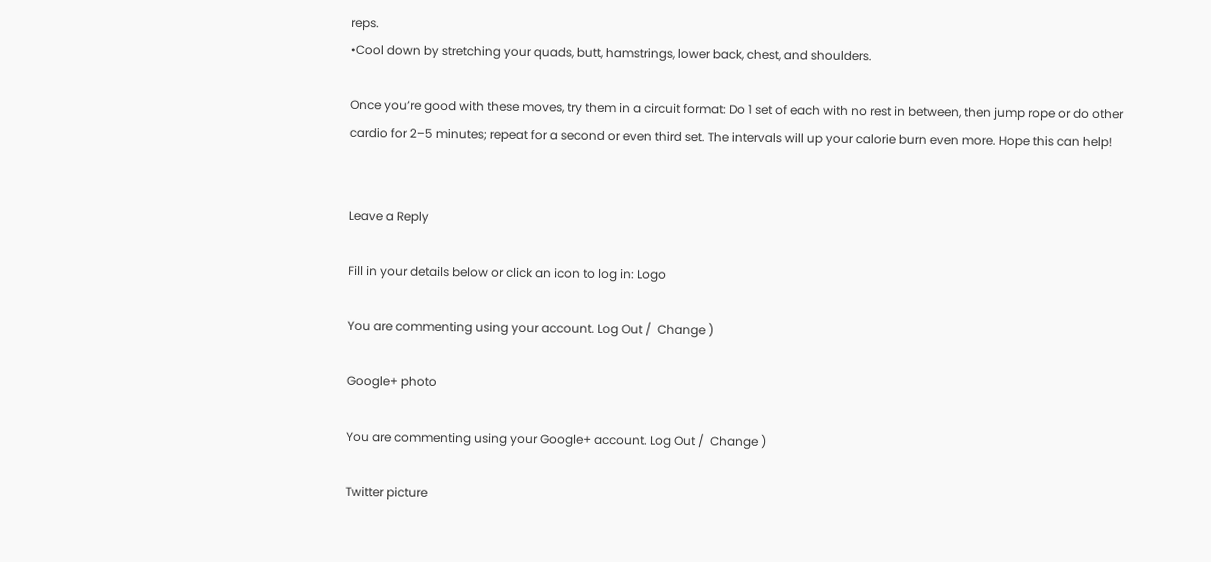reps.
•Cool down by stretching your quads, butt, hamstrings, lower back, chest, and shoulders.

Once you’re good with these moves, try them in a circuit format: Do 1 set of each with no rest in between, then jump rope or do other cardio for 2–5 minutes; repeat for a second or even third set. The intervals will up your calorie burn even more. Hope this can help!


Leave a Reply

Fill in your details below or click an icon to log in: Logo

You are commenting using your account. Log Out /  Change )

Google+ photo

You are commenting using your Google+ account. Log Out /  Change )

Twitter picture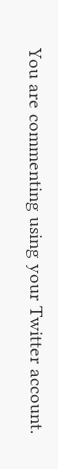You are commenting using your Twitter account.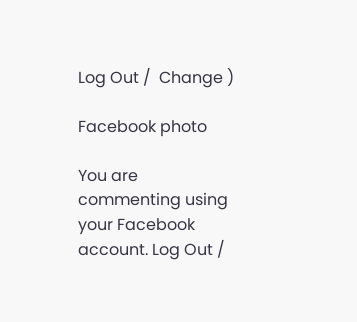Log Out /  Change )

Facebook photo

You are commenting using your Facebook account. Log Out /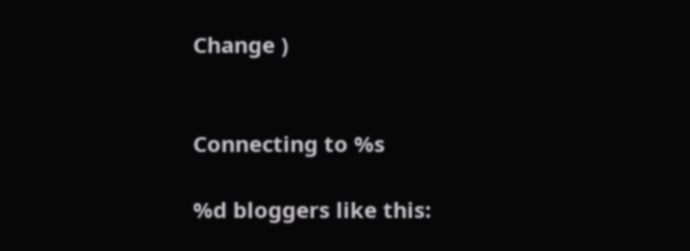Change )


Connecting to %s

%d bloggers like this: